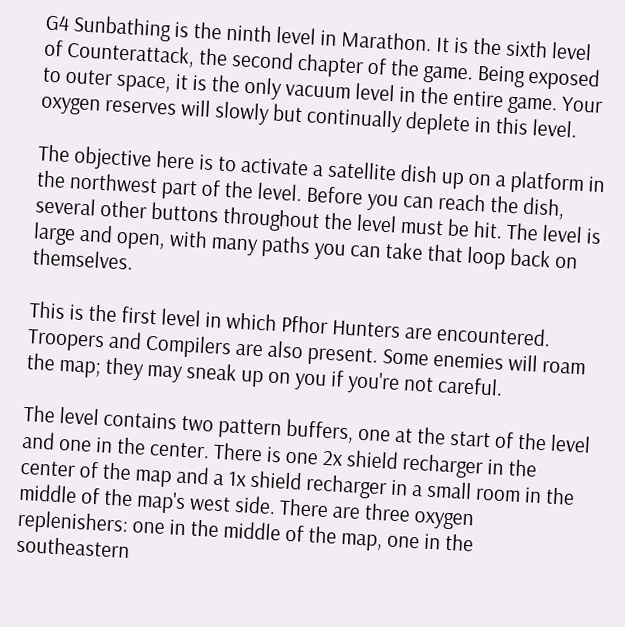G4 Sunbathing is the ninth level in Marathon. It is the sixth level of Counterattack, the second chapter of the game. Being exposed to outer space, it is the only vacuum level in the entire game. Your oxygen reserves will slowly but continually deplete in this level.

The objective here is to activate a satellite dish up on a platform in the northwest part of the level. Before you can reach the dish, several other buttons throughout the level must be hit. The level is large and open, with many paths you can take that loop back on themselves.

This is the first level in which Pfhor Hunters are encountered. Troopers and Compilers are also present. Some enemies will roam the map; they may sneak up on you if you're not careful.

The level contains two pattern buffers, one at the start of the level and one in the center. There is one 2x shield recharger in the center of the map and a 1x shield recharger in a small room in the middle of the map's west side. There are three oxygen replenishers: one in the middle of the map, one in the southeastern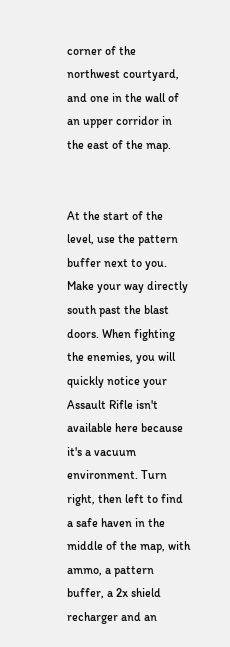corner of the northwest courtyard, and one in the wall of an upper corridor in the east of the map.


At the start of the level, use the pattern buffer next to you. Make your way directly south past the blast doors. When fighting the enemies, you will quickly notice your Assault Rifle isn't available here because it's a vacuum environment. Turn right, then left to find a safe haven in the middle of the map, with ammo, a pattern buffer, a 2x shield recharger and an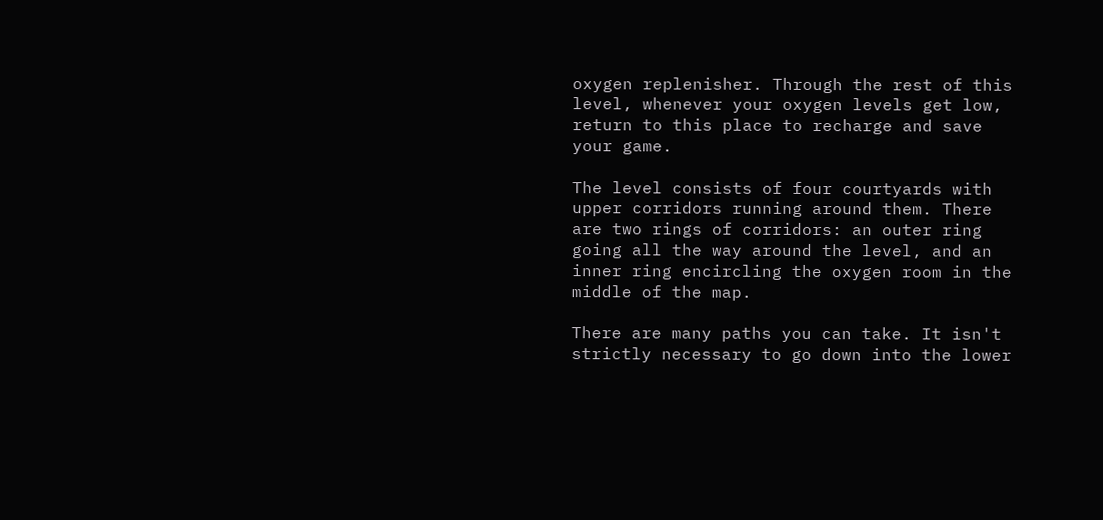oxygen replenisher. Through the rest of this level, whenever your oxygen levels get low, return to this place to recharge and save your game.

The level consists of four courtyards with upper corridors running around them. There are two rings of corridors: an outer ring going all the way around the level, and an inner ring encircling the oxygen room in the middle of the map.

There are many paths you can take. It isn't strictly necessary to go down into the lower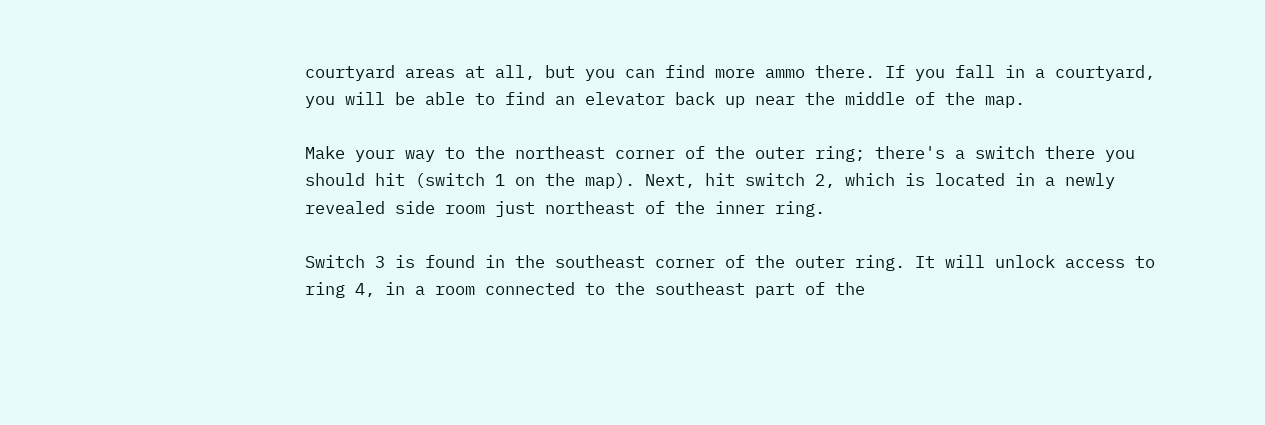courtyard areas at all, but you can find more ammo there. If you fall in a courtyard, you will be able to find an elevator back up near the middle of the map.

Make your way to the northeast corner of the outer ring; there's a switch there you should hit (switch 1 on the map). Next, hit switch 2, which is located in a newly revealed side room just northeast of the inner ring.

Switch 3 is found in the southeast corner of the outer ring. It will unlock access to ring 4, in a room connected to the southeast part of the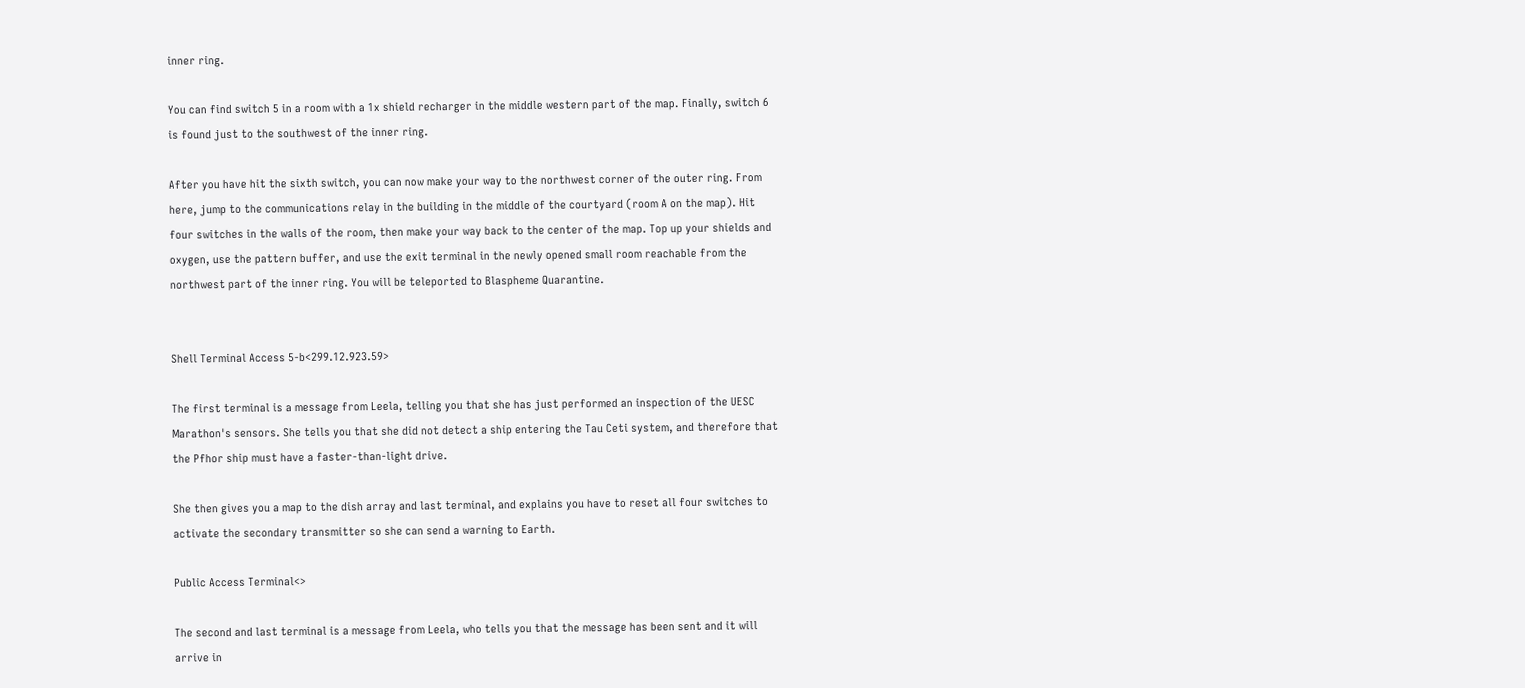inner ring.

You can find switch 5 in a room with a 1x shield recharger in the middle western part of the map. Finally, switch 6 is found just to the southwest of the inner ring.

After you have hit the sixth switch, you can now make your way to the northwest corner of the outer ring. From here, jump to the communications relay in the building in the middle of the courtyard (room A on the map). Hit four switches in the walls of the room, then make your way back to the center of the map. Top up your shields and oxygen, use the pattern buffer, and use the exit terminal in the newly opened small room reachable from the northwest part of the inner ring. You will be teleported to Blaspheme Quarantine.


Shell Terminal Access 5-b<299.12.923.59>

The first terminal is a message from Leela, telling you that she has just performed an inspection of the UESC Marathon's sensors. She tells you that she did not detect a ship entering the Tau Ceti system, and therefore that the Pfhor ship must have a faster-than-light drive.

She then gives you a map to the dish array and last terminal, and explains you have to reset all four switches to activate the secondary transmitter so she can send a warning to Earth.

Public Access Terminal<>

The second and last terminal is a message from Leela, who tells you that the message has been sent and it will arrive in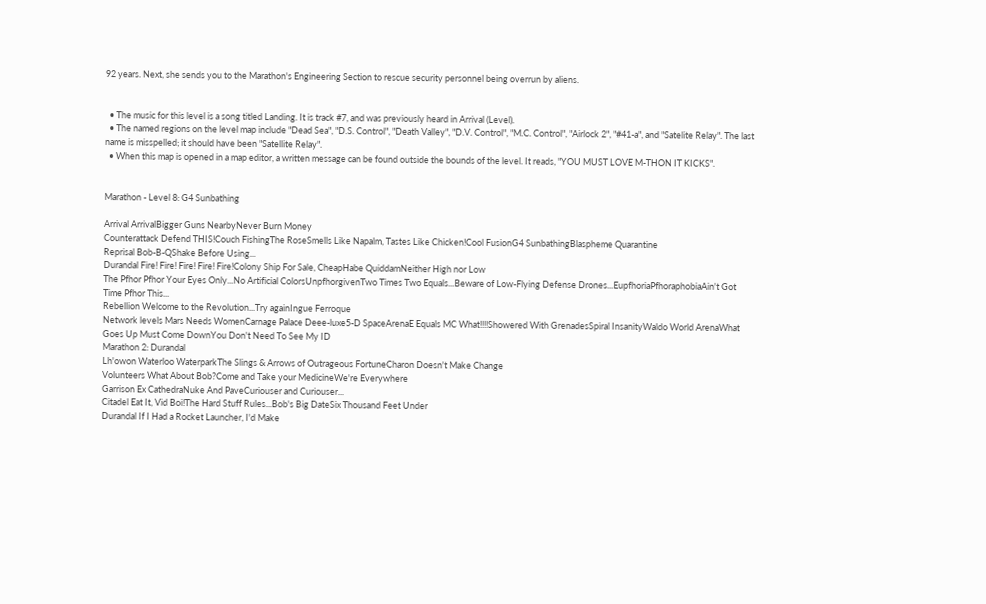92 years. Next, she sends you to the Marathon's Engineering Section to rescue security personnel being overrun by aliens.


  • The music for this level is a song titled Landing. It is track #7, and was previously heard in Arrival (Level).
  • The named regions on the level map include "Dead Sea", "D.S. Control", "Death Valley", "D.V. Control", "M.C. Control", "Airlock 2", "#41-a", and "Satelite Relay". The last name is misspelled; it should have been "Satellite Relay".
  • When this map is opened in a map editor, a written message can be found outside the bounds of the level. It reads, "YOU MUST LOVE M-THON IT KICKS".


Marathon - Level 8: G4 Sunbathing

Arrival ArrivalBigger Guns NearbyNever Burn Money
Counterattack Defend THIS!Couch FishingThe RoseSmells Like Napalm, Tastes Like Chicken!Cool FusionG4 SunbathingBlaspheme Quarantine
Reprisal Bob-B-QShake Before Using...
Durandal Fire! Fire! Fire! Fire! Fire!Colony Ship For Sale, CheapHabe QuiddamNeither High nor Low
The Pfhor Pfhor Your Eyes Only...No Artificial ColorsUnpfhorgivenTwo Times Two Equals...Beware of Low-Flying Defense Drones...EupfhoriaPfhoraphobiaAin't Got Time Pfhor This...
Rebellion Welcome to the Revolution...Try againIngue Ferroque
Network levels Mars Needs WomenCarnage Palace Deee-luxe5-D SpaceArenaE Equals MC What!!!!Showered With GrenadesSpiral InsanityWaldo World ArenaWhat Goes Up Must Come DownYou Don't Need To See My ID
Marathon 2: Durandal
Lh'owon Waterloo WaterparkThe Slings & Arrows of Outrageous FortuneCharon Doesn't Make Change
Volunteers What About Bob?Come and Take your MedicineWe're Everywhere
Garrison Ex CathedraNuke And PaveCuriouser and Curiouser...
Citadel Eat It, Vid Boi!The Hard Stuff Rules...Bob's Big DateSix Thousand Feet Under
Durandal If I Had a Rocket Launcher, I'd Make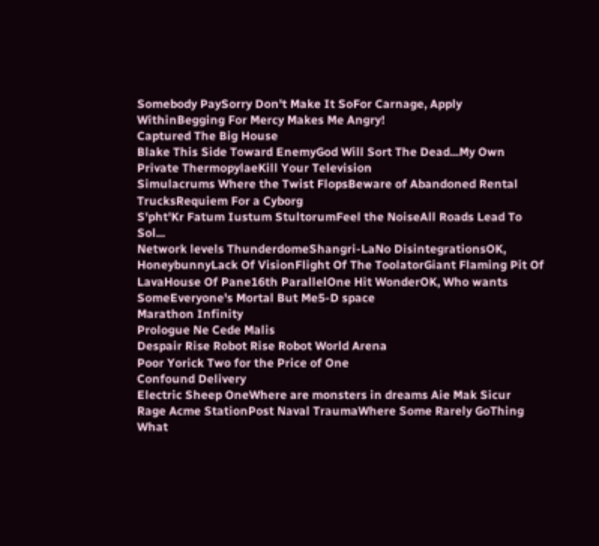Somebody PaySorry Don't Make It SoFor Carnage, Apply WithinBegging For Mercy Makes Me Angry!
Captured The Big House
Blake This Side Toward EnemyGod Will Sort The Dead...My Own Private ThermopylaeKill Your Television
Simulacrums Where the Twist FlopsBeware of Abandoned Rental TrucksRequiem For a Cyborg
S'pht'Kr Fatum Iustum StultorumFeel the NoiseAll Roads Lead To Sol...
Network levels ThunderdomeShangri-LaNo DisintegrationsOK, HoneybunnyLack Of VisionFlight Of The ToolatorGiant Flaming Pit Of LavaHouse Of Pane16th ParallelOne Hit WonderOK, Who wants SomeEveryone's Mortal But Me5-D space
Marathon Infinity
Prologue Ne Cede Malis
Despair Rise Robot Rise Robot World Arena
Poor Yorick Two for the Price of One
Confound Delivery
Electric Sheep OneWhere are monsters in dreams Aie Mak Sicur
Rage Acme StationPost Naval TraumaWhere Some Rarely GoThing What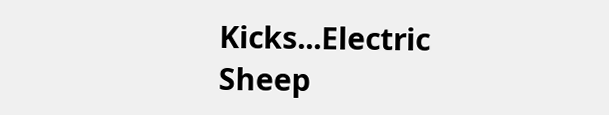Kicks...Electric Sheep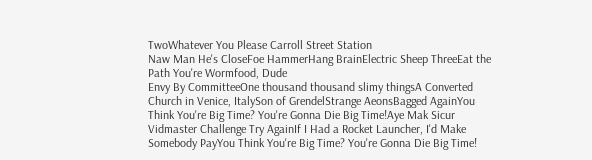TwoWhatever You Please Carroll Street Station
Naw Man He's CloseFoe HammerHang BrainElectric Sheep ThreeEat the Path You're Wormfood, Dude
Envy By CommitteeOne thousand thousand slimy thingsA Converted Church in Venice, ItalySon of GrendelStrange AeonsBagged AgainYou Think You're Big Time? You're Gonna Die Big Time!Aye Mak Sicur
Vidmaster Challenge Try AgainIf I Had a Rocket Launcher, I'd Make Somebody PayYou Think You're Big Time? You're Gonna Die Big Time!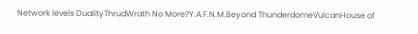Network levels DualityThrudWrath No More?Y.A.F.N.M.Beyond ThunderdomeVulcanHouse of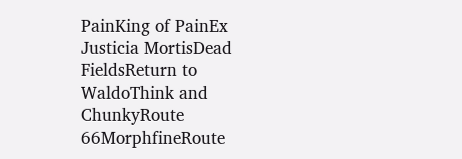PainKing of PainEx Justicia MortisDead FieldsReturn to WaldoThink and ChunkyRoute 66MorphfineRoute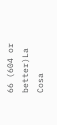66 (604 or better)La Cosa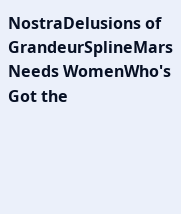NostraDelusions of GrandeurSplineMars Needs WomenWho's Got the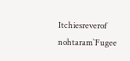Itchiesreverof nohtaram`Fugee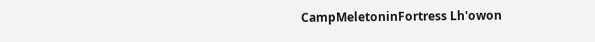CampMeletoninFortress Lh'owon